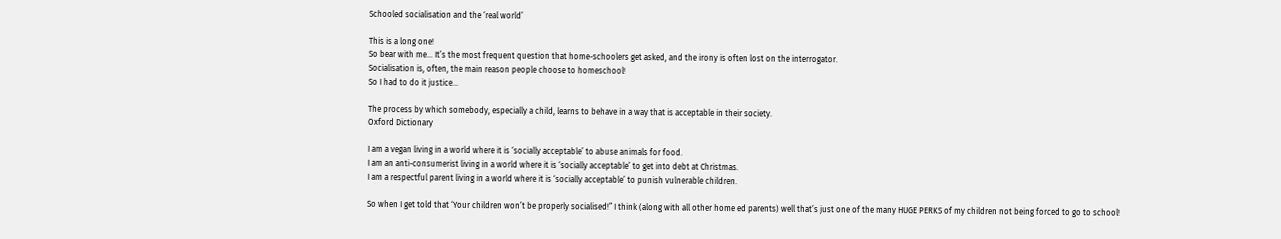Schooled socialisation and the ‘real world’

This is a long one!
So bear with me… It’s the most frequent question that home-schoolers get asked, and the irony is often lost on the interrogator.
Socialisation is, often, the main reason people choose to homeschool!
So I had to do it justice…

The process by which somebody, especially a child, learns to behave in a way that is acceptable in their society.
Oxford Dictionary

I am a vegan living in a world where it is ‘socially acceptable’ to abuse animals for food.
I am an anti-consumerist living in a world where it is ‘socially acceptable’ to get into debt at Christmas.
I am a respectful parent living in a world where it is ‘socially acceptable’ to punish vulnerable children.

So when I get told that ‘Your children won’t be properly socialised!” I think (along with all other home ed parents) well that’s just one of the many HUGE PERKS of my children not being forced to go to school!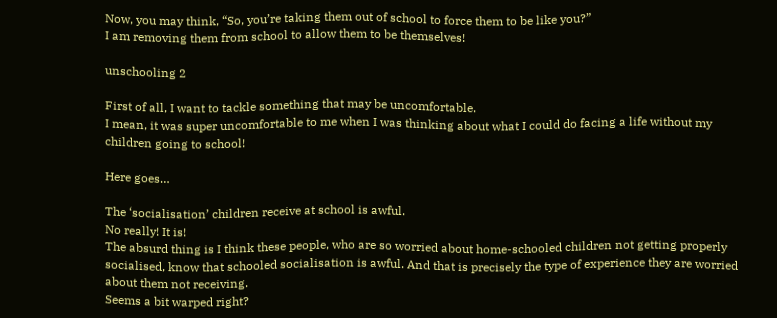Now, you may think, “So, you’re taking them out of school to force them to be like you?”
I am removing them from school to allow them to be themselves!

unschooling 2

First of all, I want to tackle something that may be uncomfortable.
I mean, it was super uncomfortable to me when I was thinking about what I could do facing a life without my children going to school!

Here goes…

The ‘socialisation’ children receive at school is awful.
No really! It is!
The absurd thing is I think these people, who are so worried about home-schooled children not getting properly socialised, know that schooled socialisation is awful. And that is precisely the type of experience they are worried about them not receiving.
Seems a bit warped right?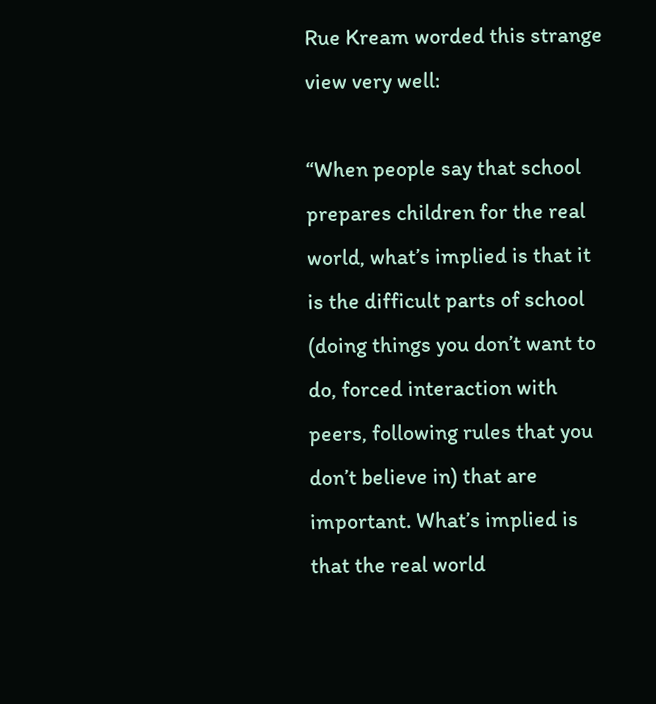Rue Kream worded this strange view very well:

“When people say that school prepares children for the real world, what’s implied is that it is the difficult parts of school (doing things you don’t want to do, forced interaction with peers, following rules that you don’t believe in) that are important. What’s implied is that the real world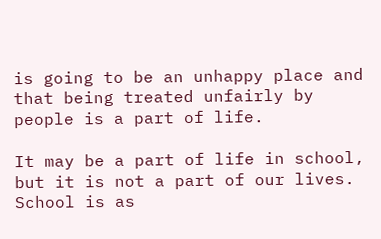is going to be an unhappy place and that being treated unfairly by people is a part of life.

It may be a part of life in school, but it is not a part of our lives. School is as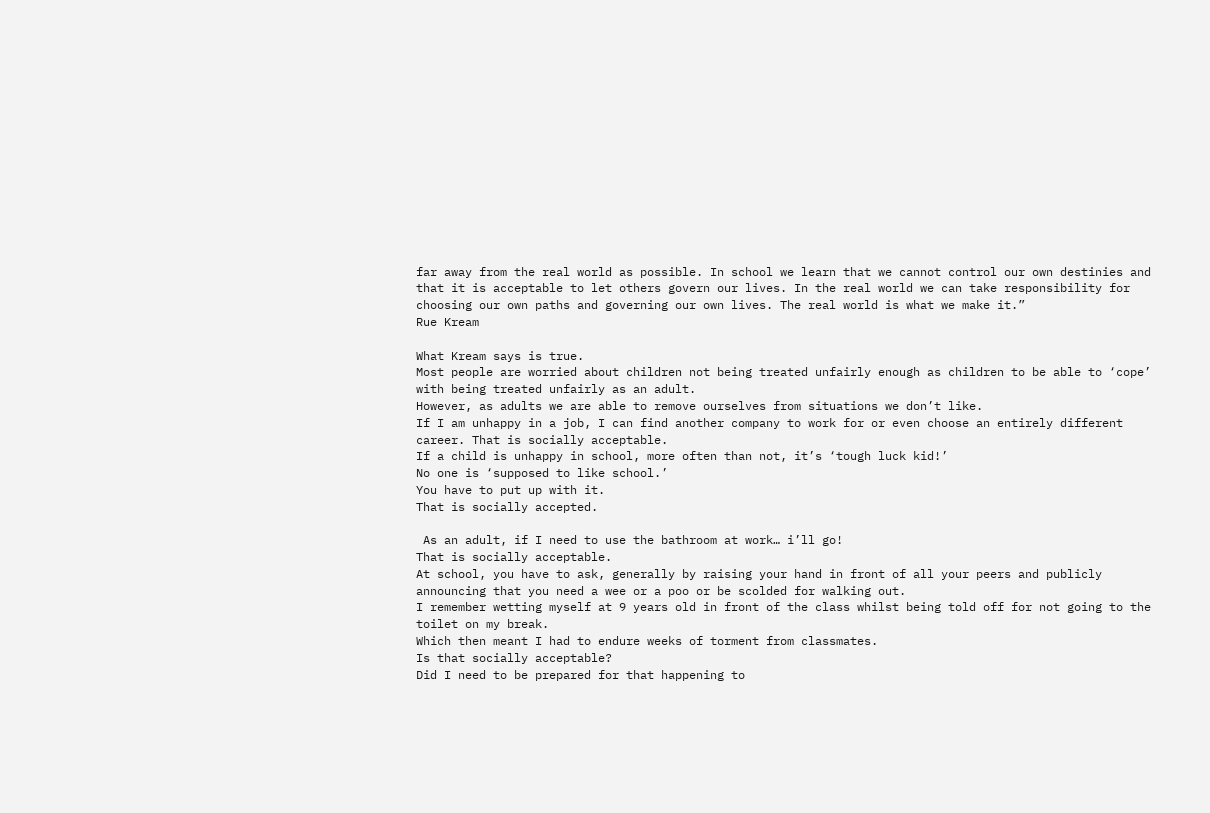far away from the real world as possible. In school we learn that we cannot control our own destinies and that it is acceptable to let others govern our lives. In the real world we can take responsibility for choosing our own paths and governing our own lives. The real world is what we make it.”
Rue Kream

What Kream says is true.
Most people are worried about children not being treated unfairly enough as children to be able to ‘cope’ with being treated unfairly as an adult.
However, as adults we are able to remove ourselves from situations we don’t like.
If I am unhappy in a job, I can find another company to work for or even choose an entirely different career. That is socially acceptable.
If a child is unhappy in school, more often than not, it’s ‘tough luck kid!’
No one is ‘supposed to like school.’
You have to put up with it.
That is socially accepted.

 As an adult, if I need to use the bathroom at work… i’ll go!
That is socially acceptable.
At school, you have to ask, generally by raising your hand in front of all your peers and publicly announcing that you need a wee or a poo or be scolded for walking out.
I remember wetting myself at 9 years old in front of the class whilst being told off for not going to the toilet on my break.
Which then meant I had to endure weeks of torment from classmates.
Is that socially acceptable?
Did I need to be prepared for that happening to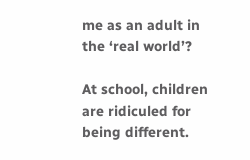me as an adult in the ‘real world’?

At school, children are ridiculed for being different.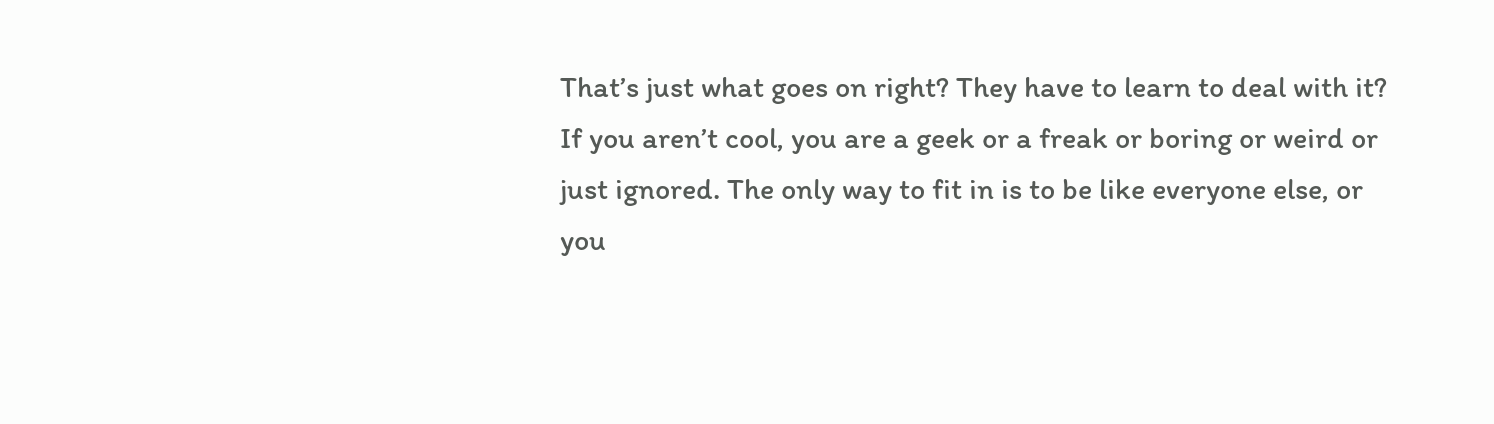That’s just what goes on right? They have to learn to deal with it?
If you aren’t cool, you are a geek or a freak or boring or weird or just ignored. The only way to fit in is to be like everyone else, or you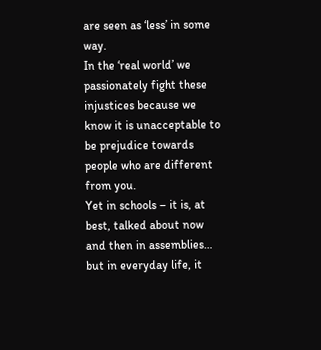are seen as ‘less’ in some way.
In the ‘real world’ we passionately fight these injustices because we know it is unacceptable to be prejudice towards people who are different from you.
Yet in schools – it is, at best, talked about now and then in assemblies… but in everyday life, it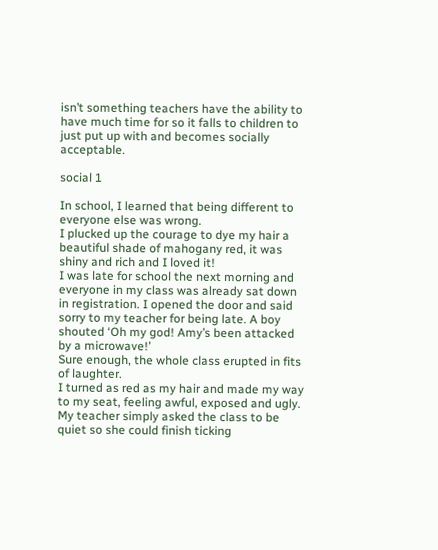isn’t something teachers have the ability to have much time for so it falls to children to just put up with and becomes socially acceptable.

social 1

In school, I learned that being different to everyone else was wrong.
I plucked up the courage to dye my hair a beautiful shade of mahogany red, it was shiny and rich and I loved it!
I was late for school the next morning and everyone in my class was already sat down in registration. I opened the door and said sorry to my teacher for being late. A boy shouted ‘Oh my god! Amy’s been attacked by a microwave!’
Sure enough, the whole class erupted in fits of laughter.
I turned as red as my hair and made my way to my seat, feeling awful, exposed and ugly.
My teacher simply asked the class to be quiet so she could finish ticking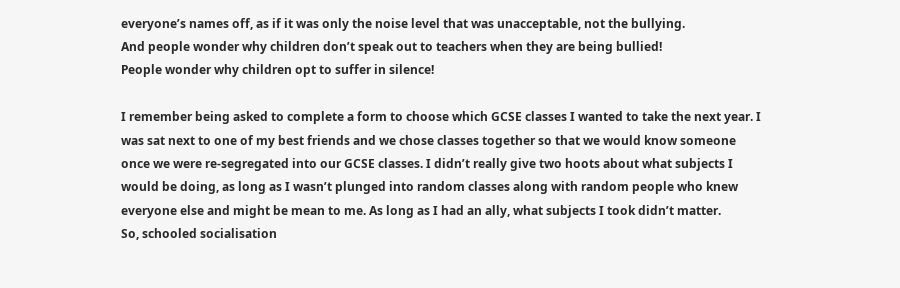everyone’s names off, as if it was only the noise level that was unacceptable, not the bullying.
And people wonder why children don’t speak out to teachers when they are being bullied!
People wonder why children opt to suffer in silence!

I remember being asked to complete a form to choose which GCSE classes I wanted to take the next year. I was sat next to one of my best friends and we chose classes together so that we would know someone once we were re-segregated into our GCSE classes. I didn’t really give two hoots about what subjects I would be doing, as long as I wasn’t plunged into random classes along with random people who knew everyone else and might be mean to me. As long as I had an ally, what subjects I took didn’t matter.
So, schooled socialisation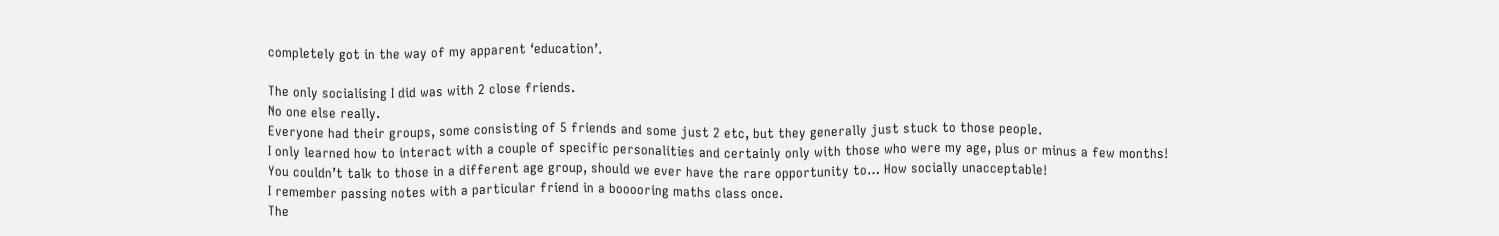completely got in the way of my apparent ‘education’.

The only socialising I did was with 2 close friends.
No one else really.
Everyone had their groups, some consisting of 5 friends and some just 2 etc, but they generally just stuck to those people.
I only learned how to interact with a couple of specific personalities and certainly only with those who were my age, plus or minus a few months!
You couldn’t talk to those in a different age group, should we ever have the rare opportunity to… How socially unacceptable!
I remember passing notes with a particular friend in a booooring maths class once.
The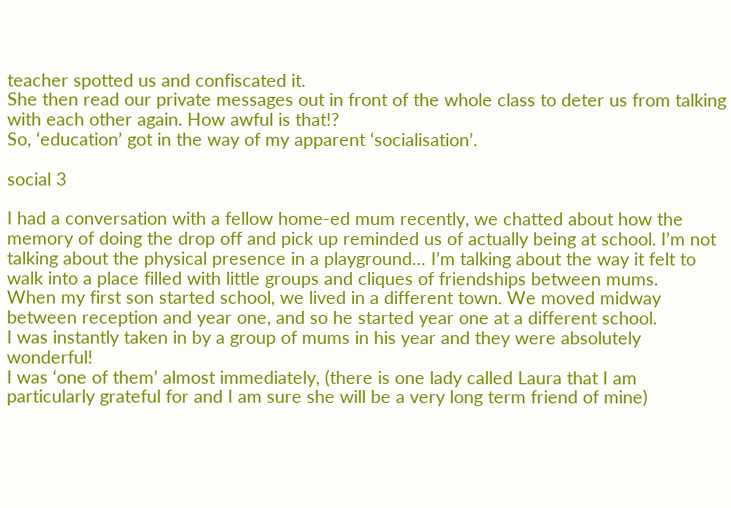teacher spotted us and confiscated it.
She then read our private messages out in front of the whole class to deter us from talking with each other again. How awful is that!?
So, ‘education’ got in the way of my apparent ‘socialisation’.

social 3

I had a conversation with a fellow home-ed mum recently, we chatted about how the memory of doing the drop off and pick up reminded us of actually being at school. I’m not talking about the physical presence in a playground… I’m talking about the way it felt to walk into a place filled with little groups and cliques of friendships between mums.
When my first son started school, we lived in a different town. We moved midway between reception and year one, and so he started year one at a different school.
I was instantly taken in by a group of mums in his year and they were absolutely wonderful!
I was ‘one of them’ almost immediately, (there is one lady called Laura that I am particularly grateful for and I am sure she will be a very long term friend of mine)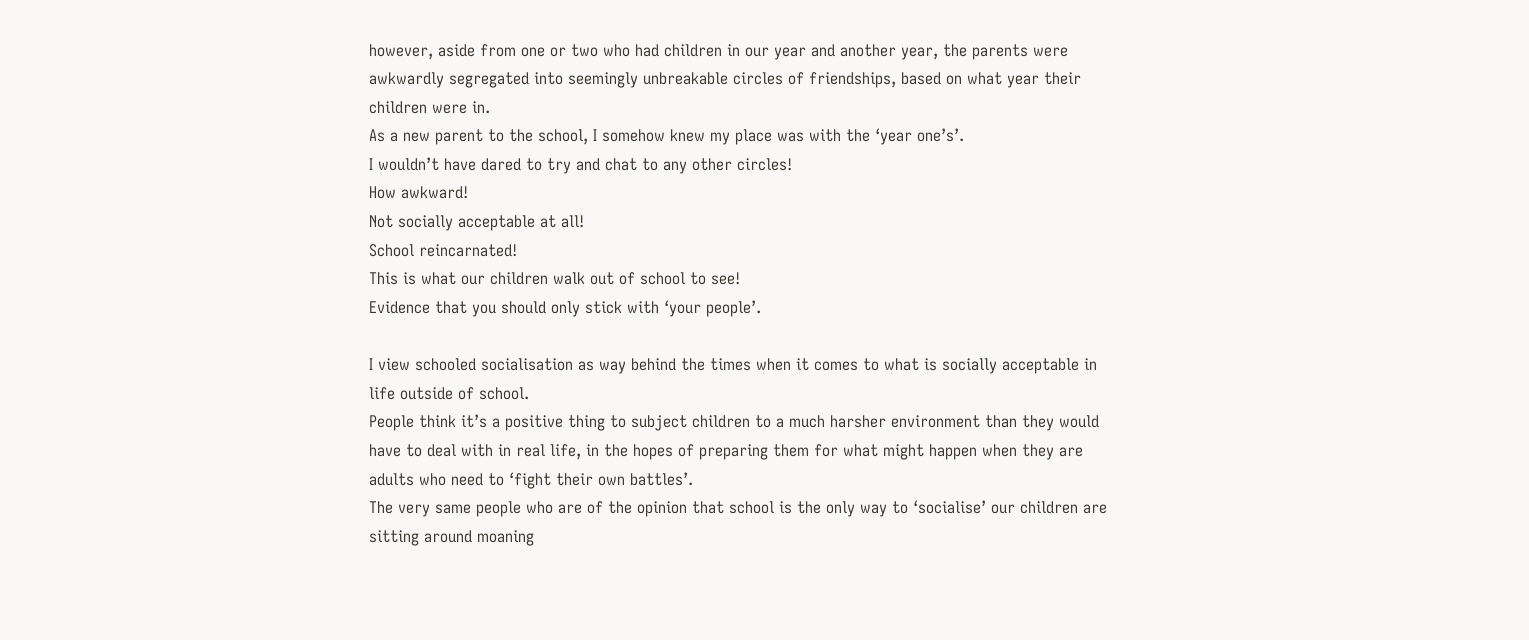however, aside from one or two who had children in our year and another year, the parents were awkwardly segregated into seemingly unbreakable circles of friendships, based on what year their children were in.
As a new parent to the school, I somehow knew my place was with the ‘year one’s’.
I wouldn’t have dared to try and chat to any other circles!
How awkward!
Not socially acceptable at all!
School reincarnated!
This is what our children walk out of school to see!
Evidence that you should only stick with ‘your people’.

I view schooled socialisation as way behind the times when it comes to what is socially acceptable in life outside of school.
People think it’s a positive thing to subject children to a much harsher environment than they would have to deal with in real life, in the hopes of preparing them for what might happen when they are adults who need to ‘fight their own battles’.
The very same people who are of the opinion that school is the only way to ‘socialise’ our children are sitting around moaning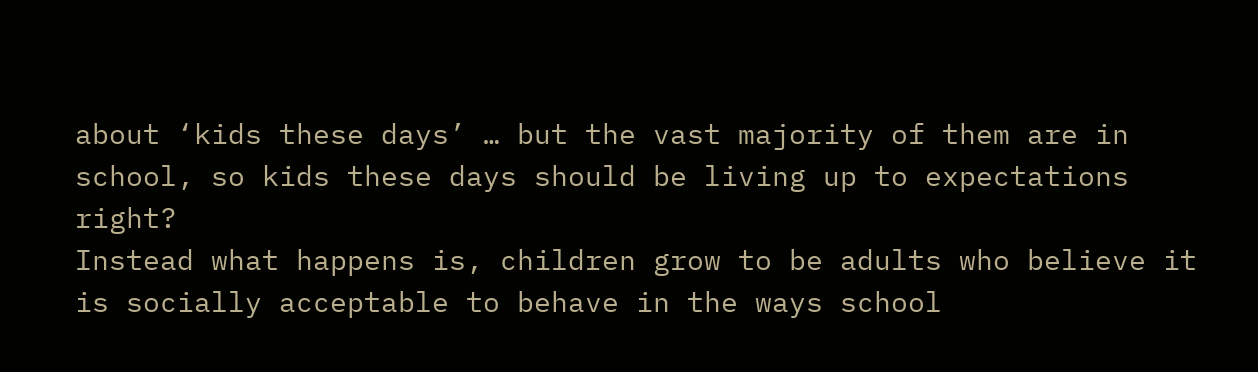about ‘kids these days’ … but the vast majority of them are in school, so kids these days should be living up to expectations right?
Instead what happens is, children grow to be adults who believe it is socially acceptable to behave in the ways school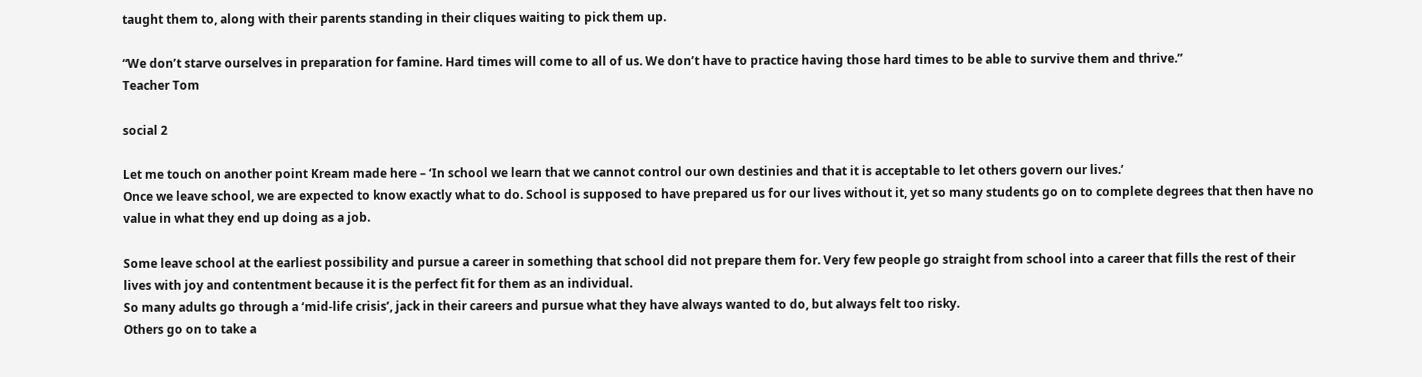taught them to, along with their parents standing in their cliques waiting to pick them up.

“We don’t starve ourselves in preparation for famine. Hard times will come to all of us. We don’t have to practice having those hard times to be able to survive them and thrive.”
Teacher Tom

social 2

Let me touch on another point Kream made here – ‘In school we learn that we cannot control our own destinies and that it is acceptable to let others govern our lives.’
Once we leave school, we are expected to know exactly what to do. School is supposed to have prepared us for our lives without it, yet so many students go on to complete degrees that then have no value in what they end up doing as a job.

Some leave school at the earliest possibility and pursue a career in something that school did not prepare them for. Very few people go straight from school into a career that fills the rest of their lives with joy and contentment because it is the perfect fit for them as an individual.
So many adults go through a ‘mid-life crisis’, jack in their careers and pursue what they have always wanted to do, but always felt too risky.
Others go on to take a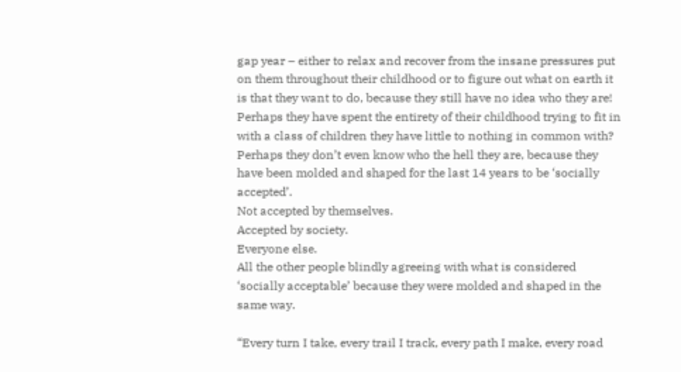gap year – either to relax and recover from the insane pressures put on them throughout their childhood or to figure out what on earth it is that they want to do, because they still have no idea who they are!
Perhaps they have spent the entirety of their childhood trying to fit in with a class of children they have little to nothing in common with?
Perhaps they don’t even know who the hell they are, because they have been molded and shaped for the last 14 years to be ‘socially accepted’.
Not accepted by themselves.
Accepted by society.
Everyone else.
All the other people blindly agreeing with what is considered ‘socially acceptable’ because they were molded and shaped in the same way.

“Every turn I take, every trail I track, every path I make, every road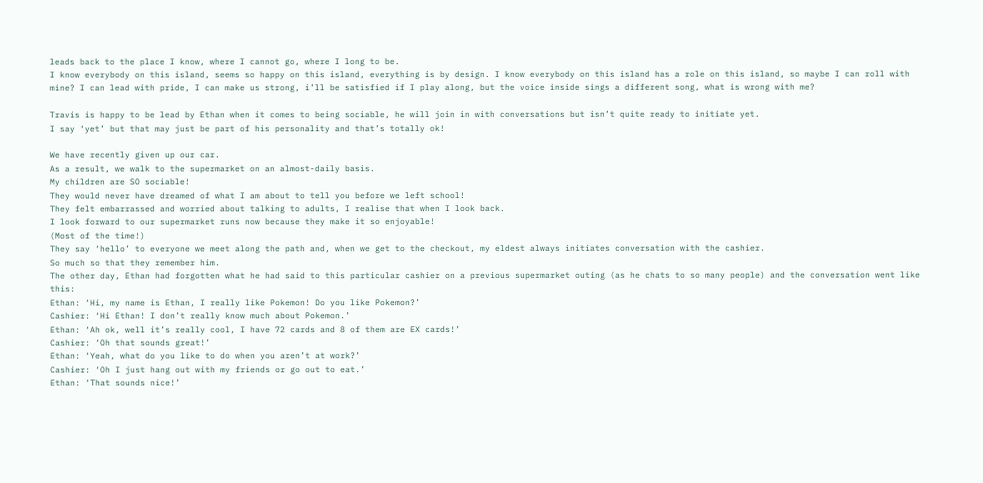leads back to the place I know, where I cannot go, where I long to be.
I know everybody on this island, seems so happy on this island, everything is by design. I know everybody on this island has a role on this island, so maybe I can roll with mine? I can lead with pride, I can make us strong, i’ll be satisfied if I play along, but the voice inside sings a different song, what is wrong with me?

Travis is happy to be lead by Ethan when it comes to being sociable, he will join in with conversations but isn’t quite ready to initiate yet.
I say ‘yet’ but that may just be part of his personality and that’s totally ok!

We have recently given up our car.
As a result, we walk to the supermarket on an almost-daily basis.
My children are SO sociable!
They would never have dreamed of what I am about to tell you before we left school!
They felt embarrassed and worried about talking to adults, I realise that when I look back.
I look forward to our supermarket runs now because they make it so enjoyable!
(Most of the time!)
They say ‘hello’ to everyone we meet along the path and, when we get to the checkout, my eldest always initiates conversation with the cashier.
So much so that they remember him.
The other day, Ethan had forgotten what he had said to this particular cashier on a previous supermarket outing (as he chats to so many people) and the conversation went like this:
Ethan: ‘Hi, my name is Ethan, I really like Pokemon! Do you like Pokemon?’
Cashier: ‘Hi Ethan! I don’t really know much about Pokemon.’
Ethan: ‘Ah ok, well it’s really cool, I have 72 cards and 8 of them are EX cards!’
Cashier: ‘Oh that sounds great!’
Ethan: ‘Yeah, what do you like to do when you aren’t at work?’
Cashier: ‘Oh I just hang out with my friends or go out to eat.’
Ethan: ‘That sounds nice!’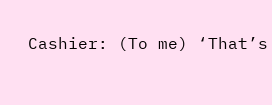Cashier: (To me) ‘That’s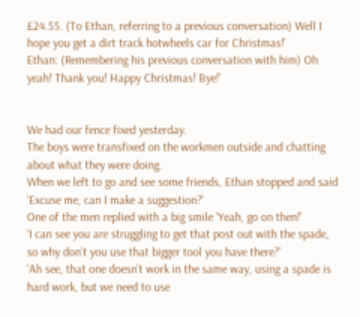£24.55. (To Ethan, referring to a previous conversation) Well I hope you get a dirt track hotwheels car for Christmas!’
Ethan: (Remembering his previous conversation with him) Oh yeah! Thank you! Happy Christmas! Bye!’


We had our fence fixed yesterday.
The boys were transfixed on the workmen outside and chatting about what they were doing.
When we left to go and see some friends, Ethan stopped and said ‘Excuse me, can I make a suggestion?’
One of the men replied with a big smile ‘Yeah, go on then!’
‘I can see you are struggling to get that post out with the spade, so why don’t you use that bigger tool you have there?’
‘Ah see, that one doesn’t work in the same way, using a spade is hard work, but we need to use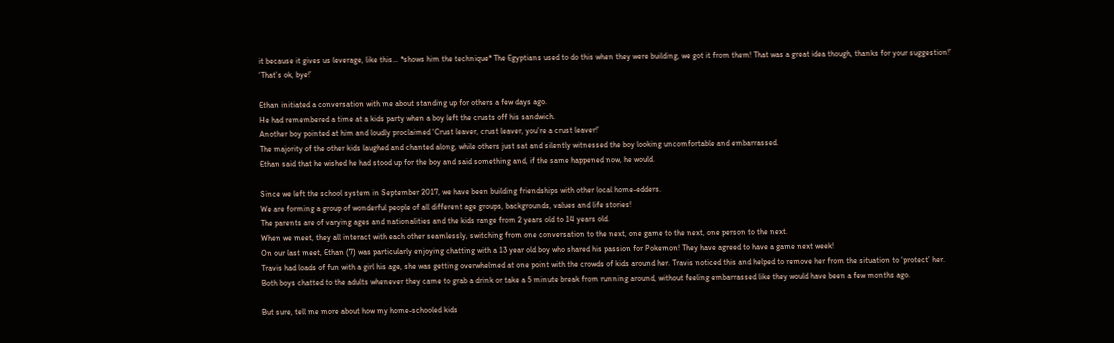it because it gives us leverage, like this… *shows him the technique* The Egyptians used to do this when they were building, we got it from them! That was a great idea though, thanks for your suggestion!’
‘That’s ok, bye!’

Ethan initiated a conversation with me about standing up for others a few days ago.
He had remembered a time at a kids party when a boy left the crusts off his sandwich.
Another boy pointed at him and loudly proclaimed ‘Crust leaver, crust leaver, you’re a crust leaver!’
The majority of the other kids laughed and chanted along, while others just sat and silently witnessed the boy looking uncomfortable and embarrassed.
Ethan said that he wished he had stood up for the boy and said something and, if the same happened now, he would.

Since we left the school system in September 2017, we have been building friendships with other local home-edders.
We are forming a group of wonderful people of all different age groups, backgrounds, values and life stories!
The parents are of varying ages and nationalities and the kids range from 2 years old to 14 years old.
When we meet, they all interact with each other seamlessly, switching from one conversation to the next, one game to the next, one person to the next.
On our last meet, Ethan (7) was particularly enjoying chatting with a 13 year old boy who shared his passion for Pokemon! They have agreed to have a game next week!
Travis had loads of fun with a girl his age, she was getting overwhelmed at one point with the crowds of kids around her. Travis noticed this and helped to remove her from the situation to ‘protect’ her.
Both boys chatted to the adults whenever they came to grab a drink or take a 5 minute break from running around, without feeling embarrassed like they would have been a few months ago.

But sure, tell me more about how my home-schooled kids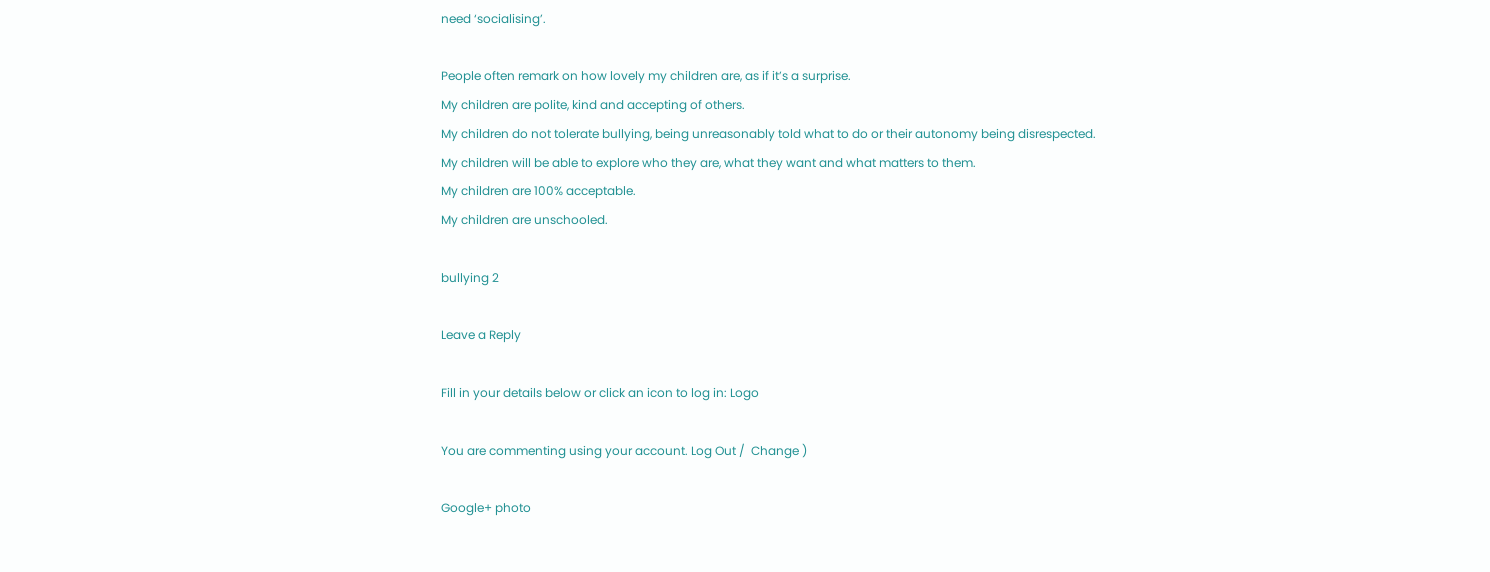need ‘socialising’.

People often remark on how lovely my children are, as if it’s a surprise.
My children are polite, kind and accepting of others.
My children do not tolerate bullying, being unreasonably told what to do or their autonomy being disrespected.
My children will be able to explore who they are, what they want and what matters to them.
My children are 100% acceptable.
My children are unschooled.

bullying 2

Leave a Reply

Fill in your details below or click an icon to log in: Logo

You are commenting using your account. Log Out /  Change )

Google+ photo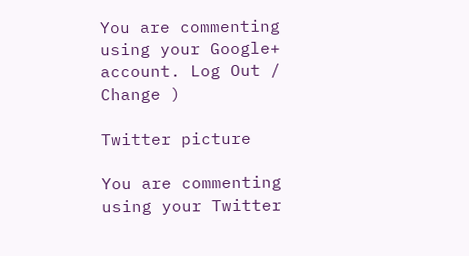You are commenting using your Google+ account. Log Out /  Change )

Twitter picture

You are commenting using your Twitter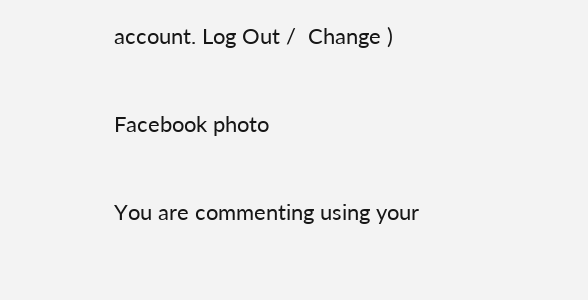account. Log Out /  Change )

Facebook photo

You are commenting using your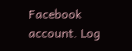Facebook account. Log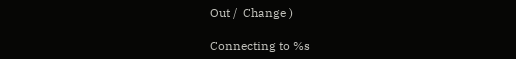Out /  Change )

Connecting to %s